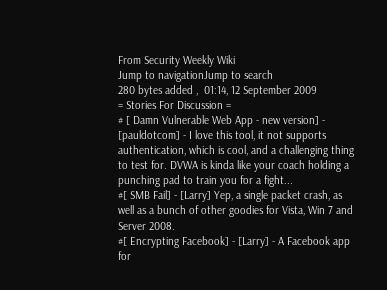From Security Weekly Wiki
Jump to navigationJump to search
280 bytes added ,  01:14, 12 September 2009
= Stories For Discussion =
# [ Damn Vulnerable Web App - new version] - [pauldotcom] - I love this tool, it not supports authentication, which is cool, and a challenging thing to test for. DVWA is kinda like your coach holding a punching pad to train you for a fight...
#[ SMB Fail] - [Larry] Yep, a single packet crash, as well as a bunch of other goodies for Vista, Win 7 and Server 2008.
#[ Encrypting Facebook] - [Larry] - A Facebook app for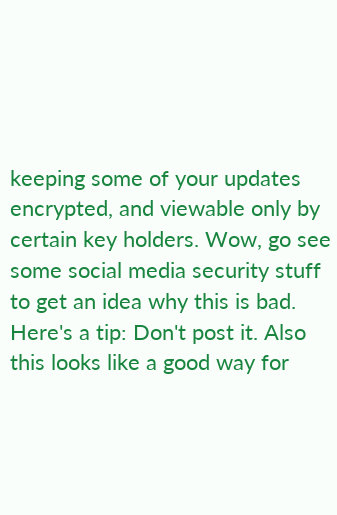keeping some of your updates encrypted, and viewable only by certain key holders. Wow, go see some social media security stuff to get an idea why this is bad. Here's a tip: Don't post it. Also this looks like a good way for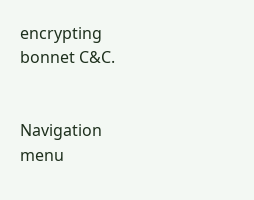encrypting bonnet C&C.


Navigation menu